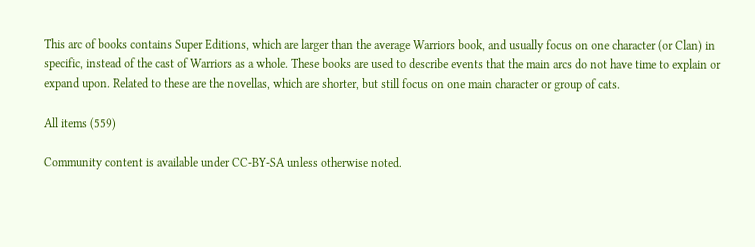This arc of books contains Super Editions, which are larger than the average Warriors book, and usually focus on one character (or Clan) in specific, instead of the cast of Warriors as a whole. These books are used to describe events that the main arcs do not have time to explain or expand upon. Related to these are the novellas, which are shorter, but still focus on one main character or group of cats.

All items (559)

Community content is available under CC-BY-SA unless otherwise noted.